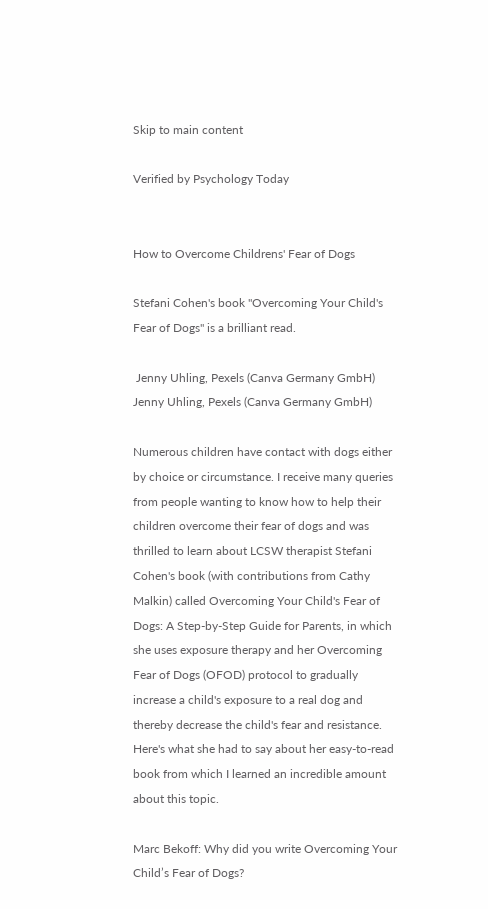Skip to main content

Verified by Psychology Today


How to Overcome Childrens' Fear of Dogs

Stefani Cohen's book "Overcoming Your Child's Fear of Dogs" is a brilliant read.

 Jenny Uhling, Pexels (Canva Germany GmbH)
Jenny Uhling, Pexels (Canva Germany GmbH)

Numerous children have contact with dogs either by choice or circumstance. I receive many queries from people wanting to know how to help their children overcome their fear of dogs and was thrilled to learn about LCSW therapist Stefani Cohen's book (with contributions from Cathy Malkin) called Overcoming Your Child's Fear of Dogs: A Step-by-Step Guide for Parents, in which she uses exposure therapy and her Overcoming Fear of Dogs (OFOD) protocol to gradually increase a child's exposure to a real dog and thereby decrease the child's fear and resistance. Here's what she had to say about her easy-to-read book from which I learned an incredible amount about this topic.

Marc Bekoff: Why did you write Overcoming Your Child’s Fear of Dogs?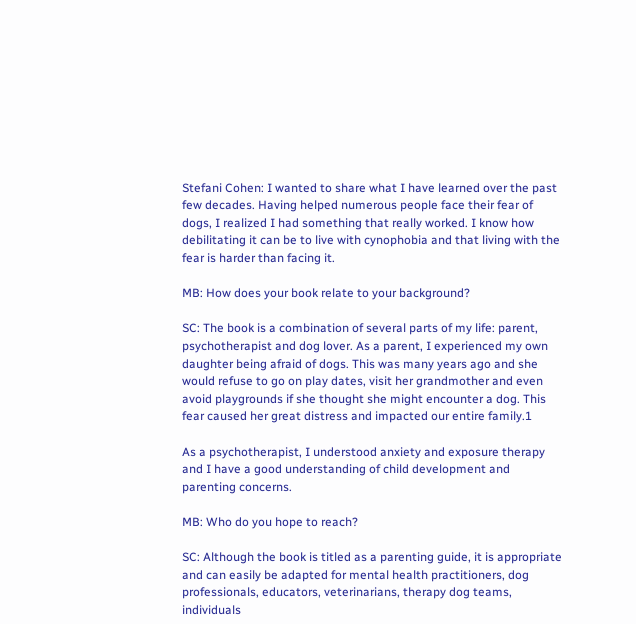Stefani Cohen: I wanted to share what I have learned over the past few decades. Having helped numerous people face their fear of dogs, I realized I had something that really worked. I know how debilitating it can be to live with cynophobia and that living with the fear is harder than facing it.

MB: How does your book relate to your background?

SC: The book is a combination of several parts of my life: parent, psychotherapist and dog lover. As a parent, I experienced my own daughter being afraid of dogs. This was many years ago and she would refuse to go on play dates, visit her grandmother and even avoid playgrounds if she thought she might encounter a dog. This fear caused her great distress and impacted our entire family.1

As a psychotherapist, I understood anxiety and exposure therapy and I have a good understanding of child development and parenting concerns.

MB: Who do you hope to reach?

SC: Although the book is titled as a parenting guide, it is appropriate and can easily be adapted for mental health practitioners, dog professionals, educators, veterinarians, therapy dog teams, individuals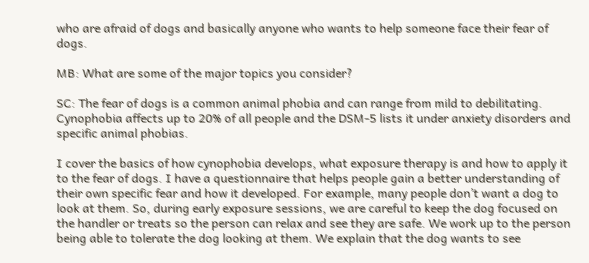who are afraid of dogs and basically anyone who wants to help someone face their fear of dogs.

MB: What are some of the major topics you consider?

SC: The fear of dogs is a common animal phobia and can range from mild to debilitating. Cynophobia affects up to 20% of all people and the DSM-5 lists it under anxiety disorders and specific animal phobias.

I cover the basics of how cynophobia develops, what exposure therapy is and how to apply it to the fear of dogs. I have a questionnaire that helps people gain a better understanding of their own specific fear and how it developed. For example, many people don’t want a dog to look at them. So, during early exposure sessions, we are careful to keep the dog focused on the handler or treats so the person can relax and see they are safe. We work up to the person being able to tolerate the dog looking at them. We explain that the dog wants to see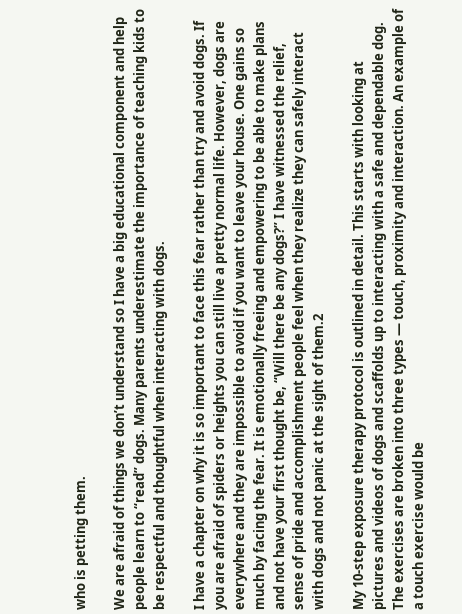who is petting them.

We are afraid of things we don’t understand so I have a big educational component and help people learn to “read” dogs. Many parents underestimate the importance of teaching kids to be respectful and thoughtful when interacting with dogs.

I have a chapter on why it is so important to face this fear rather than try and avoid dogs. If you are afraid of spiders or heights you can still live a pretty normal life. However, dogs are everywhere and they are impossible to avoid if you want to leave your house. One gains so much by facing the fear. It is emotionally freeing and empowering to be able to make plans and not have your first thought be, “Will there be any dogs?” I have witnessed the relief, sense of pride and accomplishment people feel when they realize they can safely interact with dogs and not panic at the sight of them.2

My 10-step exposure therapy protocol is outlined in detail. This starts with looking at pictures and videos of dogs and scaffolds up to interacting with a safe and dependable dog. The exercises are broken into three types — touch, proximity and interaction. An example of a touch exercise would be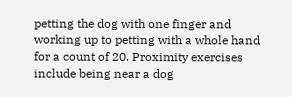petting the dog with one finger and working up to petting with a whole hand for a count of 20. Proximity exercises include being near a dog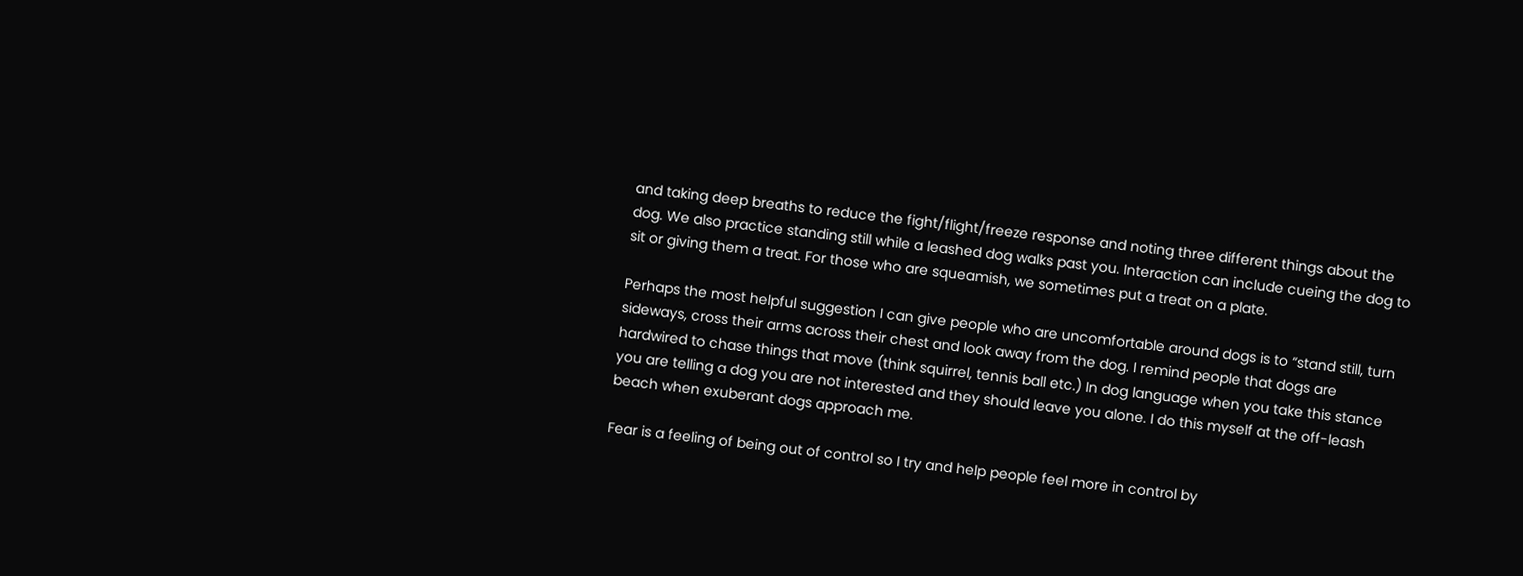and taking deep breaths to reduce the fight/flight/freeze response and noting three different things about the dog. We also practice standing still while a leashed dog walks past you. Interaction can include cueing the dog to sit or giving them a treat. For those who are squeamish, we sometimes put a treat on a plate.

Perhaps the most helpful suggestion I can give people who are uncomfortable around dogs is to “stand still, turn sideways, cross their arms across their chest and look away from the dog. I remind people that dogs are hardwired to chase things that move (think squirrel, tennis ball etc.) In dog language when you take this stance you are telling a dog you are not interested and they should leave you alone. I do this myself at the off-leash beach when exuberant dogs approach me.

Fear is a feeling of being out of control so I try and help people feel more in control by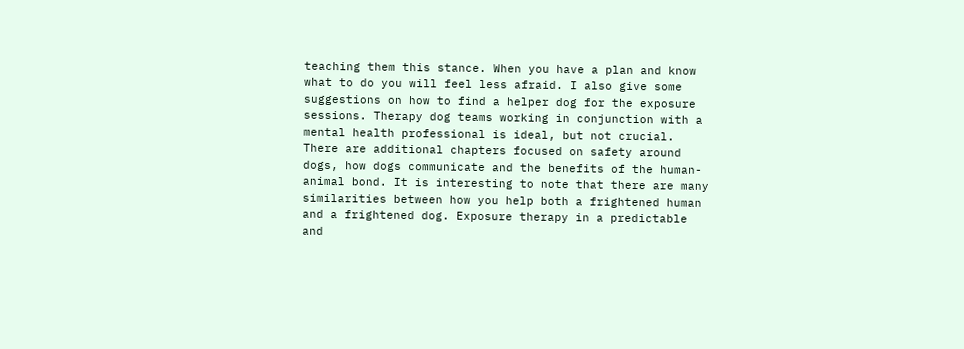teaching them this stance. When you have a plan and know what to do you will feel less afraid. I also give some suggestions on how to find a helper dog for the exposure sessions. Therapy dog teams working in conjunction with a mental health professional is ideal, but not crucial. There are additional chapters focused on safety around dogs, how dogs communicate and the benefits of the human-animal bond. It is interesting to note that there are many similarities between how you help both a frightened human and a frightened dog. Exposure therapy in a predictable and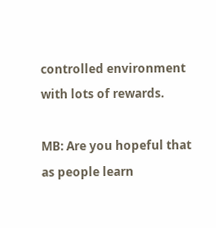controlled environment with lots of rewards.

MB: Are you hopeful that as people learn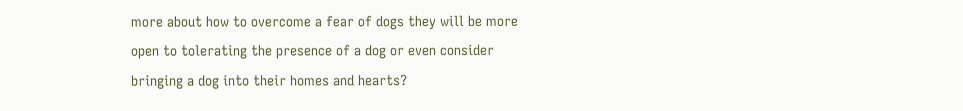more about how to overcome a fear of dogs they will be more open to tolerating the presence of a dog or even consider bringing a dog into their homes and hearts?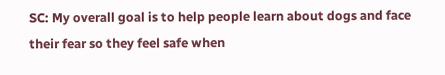SC: My overall goal is to help people learn about dogs and face their fear so they feel safe when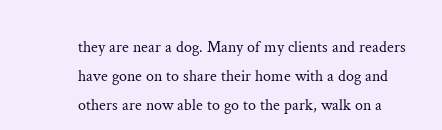they are near a dog. Many of my clients and readers have gone on to share their home with a dog and others are now able to go to the park, walk on a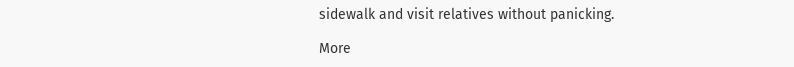sidewalk and visit relatives without panicking.

More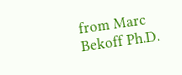from Marc Bekoff Ph.D.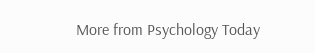More from Psychology Today